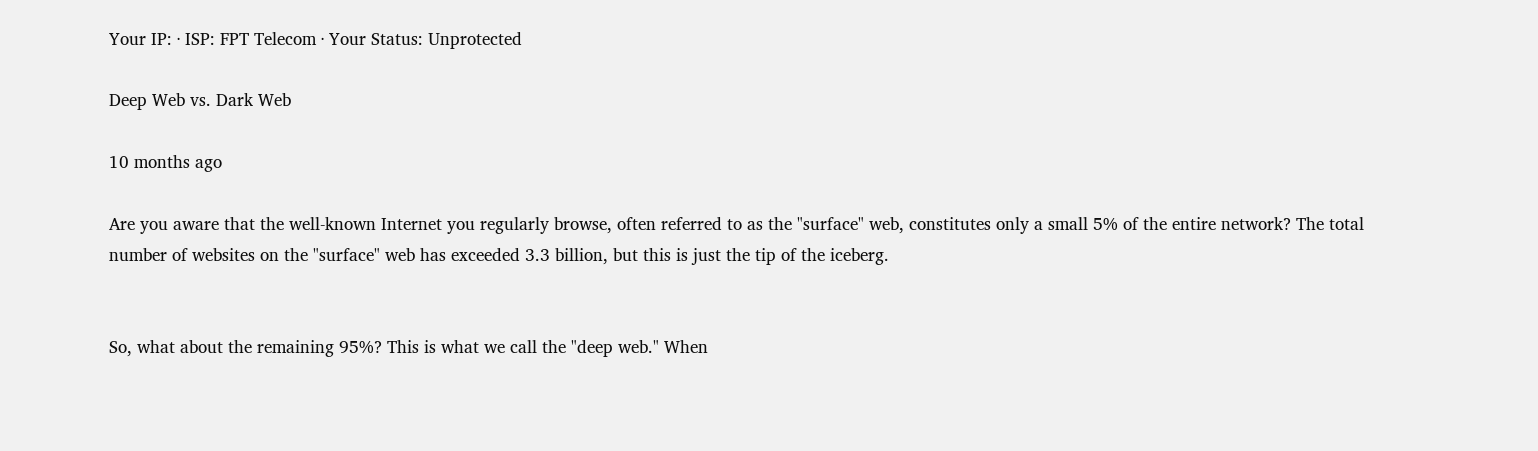Your IP: · ISP: FPT Telecom · Your Status: Unprotected

Deep Web vs. Dark Web

10 months ago

Are you aware that the well-known Internet you regularly browse, often referred to as the "surface" web, constitutes only a small 5% of the entire network? The total number of websites on the "surface" web has exceeded 3.3 billion, but this is just the tip of the iceberg.


So, what about the remaining 95%? This is what we call the "deep web." When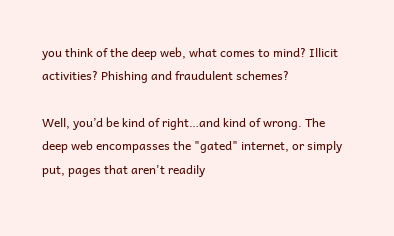you think of the deep web, what comes to mind? Illicit activities? Phishing and fraudulent schemes?

Well, you’d be kind of right…and kind of wrong. The deep web encompasses the "gated" internet, or simply put, pages that aren't readily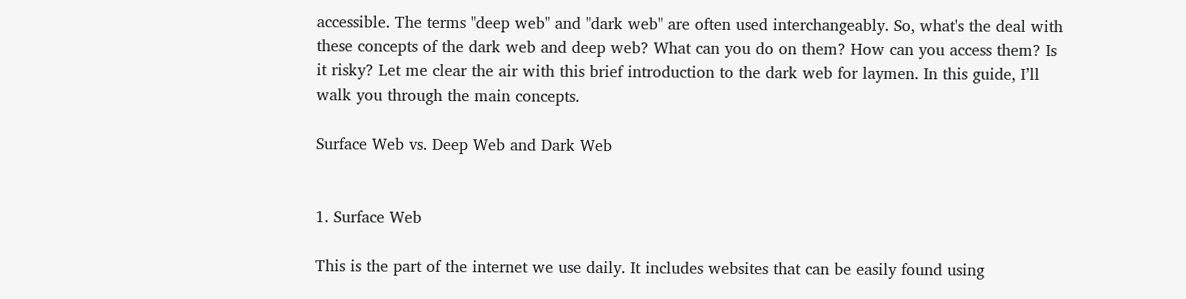accessible. The terms "deep web" and "dark web" are often used interchangeably. So, what's the deal with these concepts of the dark web and deep web? What can you do on them? How can you access them? Is it risky? Let me clear the air with this brief introduction to the dark web for laymen. In this guide, I’ll walk you through the main concepts.

Surface Web vs. Deep Web and Dark Web


1. Surface Web

This is the part of the internet we use daily. It includes websites that can be easily found using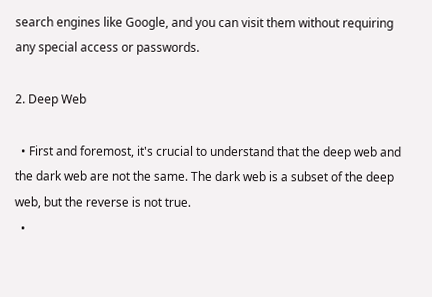search engines like Google, and you can visit them without requiring any special access or passwords.

2. Deep Web

  • First and foremost, it's crucial to understand that the deep web and the dark web are not the same. The dark web is a subset of the deep web, but the reverse is not true.
  •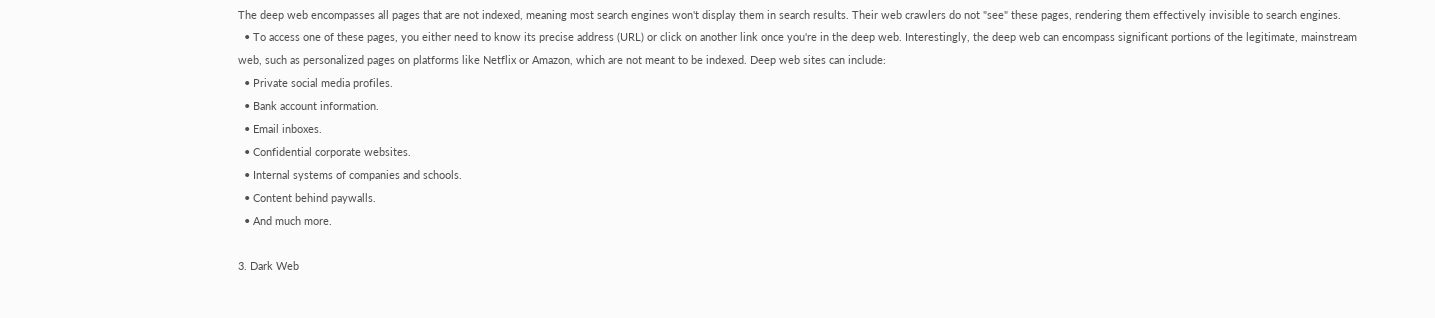The deep web encompasses all pages that are not indexed, meaning most search engines won't display them in search results. Their web crawlers do not "see" these pages, rendering them effectively invisible to search engines.
  • To access one of these pages, you either need to know its precise address (URL) or click on another link once you're in the deep web. Interestingly, the deep web can encompass significant portions of the legitimate, mainstream web, such as personalized pages on platforms like Netflix or Amazon, which are not meant to be indexed. Deep web sites can include:
  • Private social media profiles.
  • Bank account information.
  • Email inboxes.
  • Confidential corporate websites.
  • Internal systems of companies and schools.
  • Content behind paywalls.
  • And much more.

3. Dark Web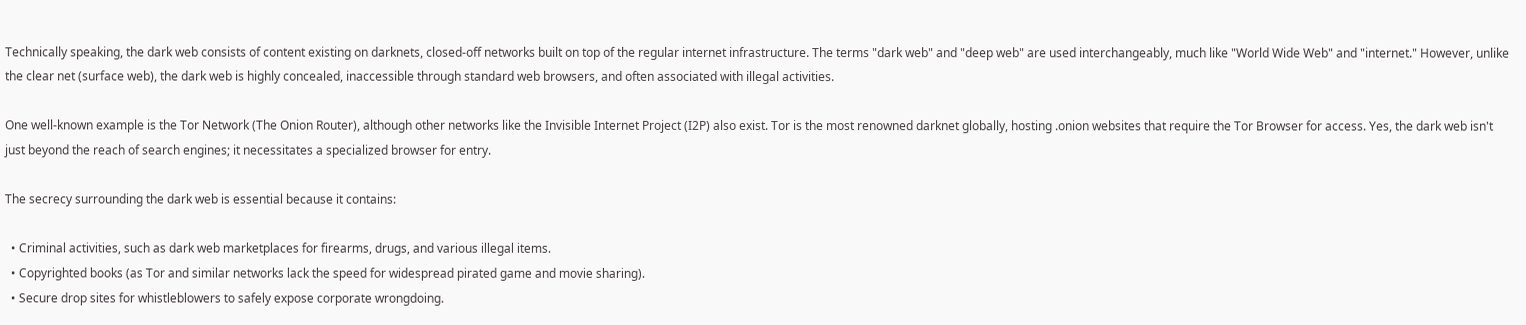Technically speaking, the dark web consists of content existing on darknets, closed-off networks built on top of the regular internet infrastructure. The terms "dark web" and "deep web" are used interchangeably, much like "World Wide Web" and "internet." However, unlike the clear net (surface web), the dark web is highly concealed, inaccessible through standard web browsers, and often associated with illegal activities.

One well-known example is the Tor Network (The Onion Router), although other networks like the Invisible Internet Project (I2P) also exist. Tor is the most renowned darknet globally, hosting .onion websites that require the Tor Browser for access. Yes, the dark web isn't just beyond the reach of search engines; it necessitates a specialized browser for entry.

The secrecy surrounding the dark web is essential because it contains:

  • Criminal activities, such as dark web marketplaces for firearms, drugs, and various illegal items.
  • Copyrighted books (as Tor and similar networks lack the speed for widespread pirated game and movie sharing).
  • Secure drop sites for whistleblowers to safely expose corporate wrongdoing.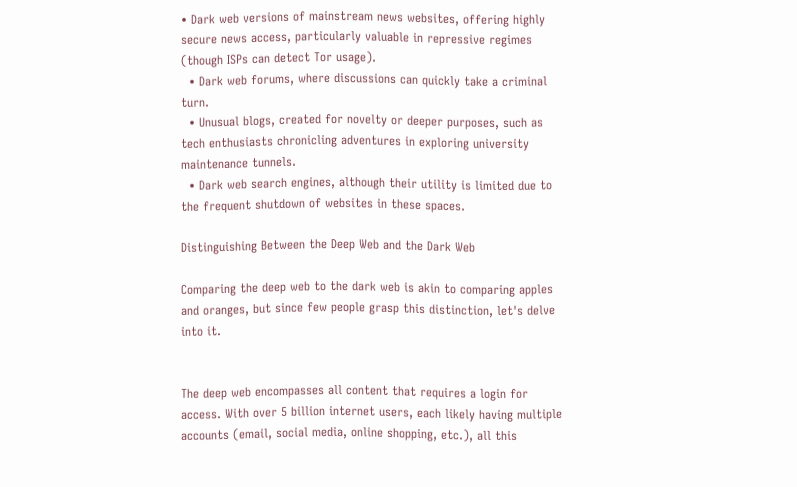• Dark web versions of mainstream news websites, offering highly secure news access, particularly valuable in repressive regimes (though ISPs can detect Tor usage).
  • Dark web forums, where discussions can quickly take a criminal turn.
  • Unusual blogs, created for novelty or deeper purposes, such as tech enthusiasts chronicling adventures in exploring university maintenance tunnels.
  • Dark web search engines, although their utility is limited due to the frequent shutdown of websites in these spaces.

Distinguishing Between the Deep Web and the Dark Web

Comparing the deep web to the dark web is akin to comparing apples and oranges, but since few people grasp this distinction, let's delve into it.


The deep web encompasses all content that requires a login for access. With over 5 billion internet users, each likely having multiple accounts (email, social media, online shopping, etc.), all this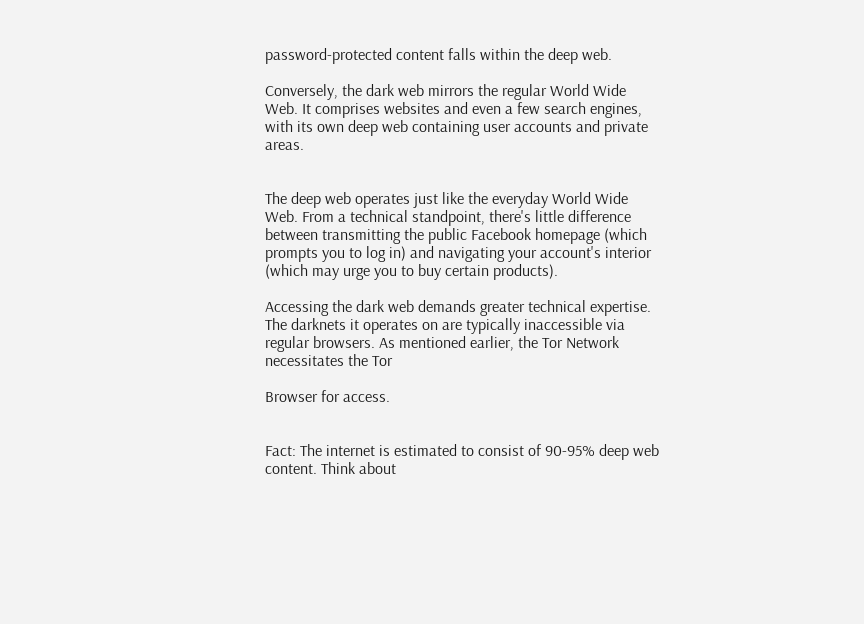password-protected content falls within the deep web.

Conversely, the dark web mirrors the regular World Wide Web. It comprises websites and even a few search engines, with its own deep web containing user accounts and private areas.


The deep web operates just like the everyday World Wide Web. From a technical standpoint, there's little difference between transmitting the public Facebook homepage (which prompts you to log in) and navigating your account's interior (which may urge you to buy certain products).

Accessing the dark web demands greater technical expertise. The darknets it operates on are typically inaccessible via regular browsers. As mentioned earlier, the Tor Network necessitates the Tor

Browser for access.


Fact: The internet is estimated to consist of 90-95% deep web content. Think about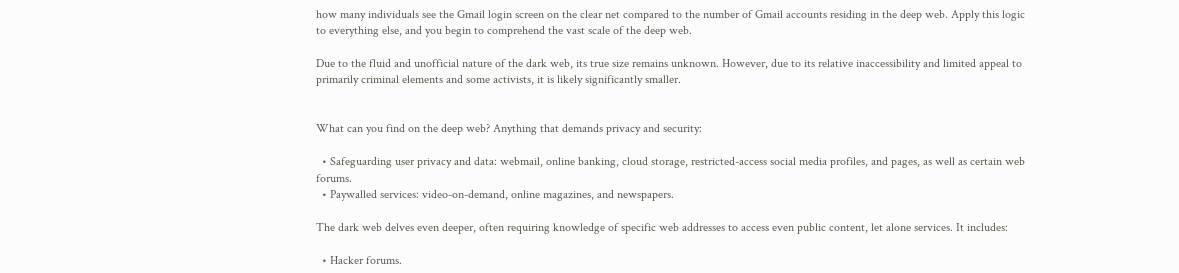how many individuals see the Gmail login screen on the clear net compared to the number of Gmail accounts residing in the deep web. Apply this logic to everything else, and you begin to comprehend the vast scale of the deep web.

Due to the fluid and unofficial nature of the dark web, its true size remains unknown. However, due to its relative inaccessibility and limited appeal to primarily criminal elements and some activists, it is likely significantly smaller.


What can you find on the deep web? Anything that demands privacy and security:

  • Safeguarding user privacy and data: webmail, online banking, cloud storage, restricted-access social media profiles, and pages, as well as certain web forums.
  • Paywalled services: video-on-demand, online magazines, and newspapers.

The dark web delves even deeper, often requiring knowledge of specific web addresses to access even public content, let alone services. It includes:

  • Hacker forums.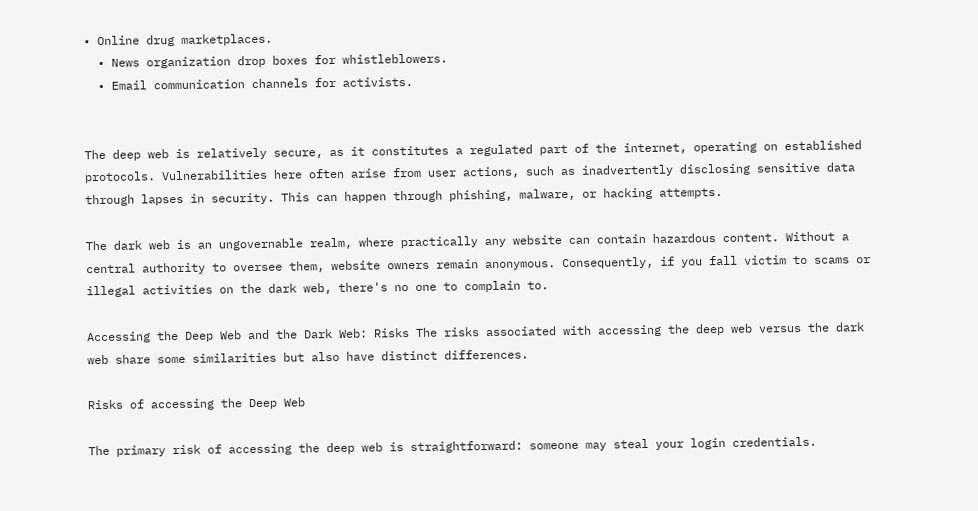• Online drug marketplaces.
  • News organization drop boxes for whistleblowers.
  • Email communication channels for activists.


The deep web is relatively secure, as it constitutes a regulated part of the internet, operating on established protocols. Vulnerabilities here often arise from user actions, such as inadvertently disclosing sensitive data through lapses in security. This can happen through phishing, malware, or hacking attempts.

The dark web is an ungovernable realm, where practically any website can contain hazardous content. Without a central authority to oversee them, website owners remain anonymous. Consequently, if you fall victim to scams or illegal activities on the dark web, there's no one to complain to.

Accessing the Deep Web and the Dark Web: Risks The risks associated with accessing the deep web versus the dark web share some similarities but also have distinct differences.

Risks of accessing the Deep Web

The primary risk of accessing the deep web is straightforward: someone may steal your login credentials.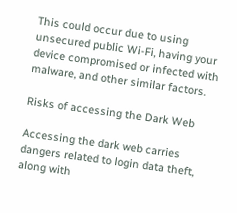This could occur due to using unsecured public Wi-Fi, having your device compromised or infected with malware, and other similar factors.

Risks of accessing the Dark Web

Accessing the dark web carries dangers related to login data theft, along with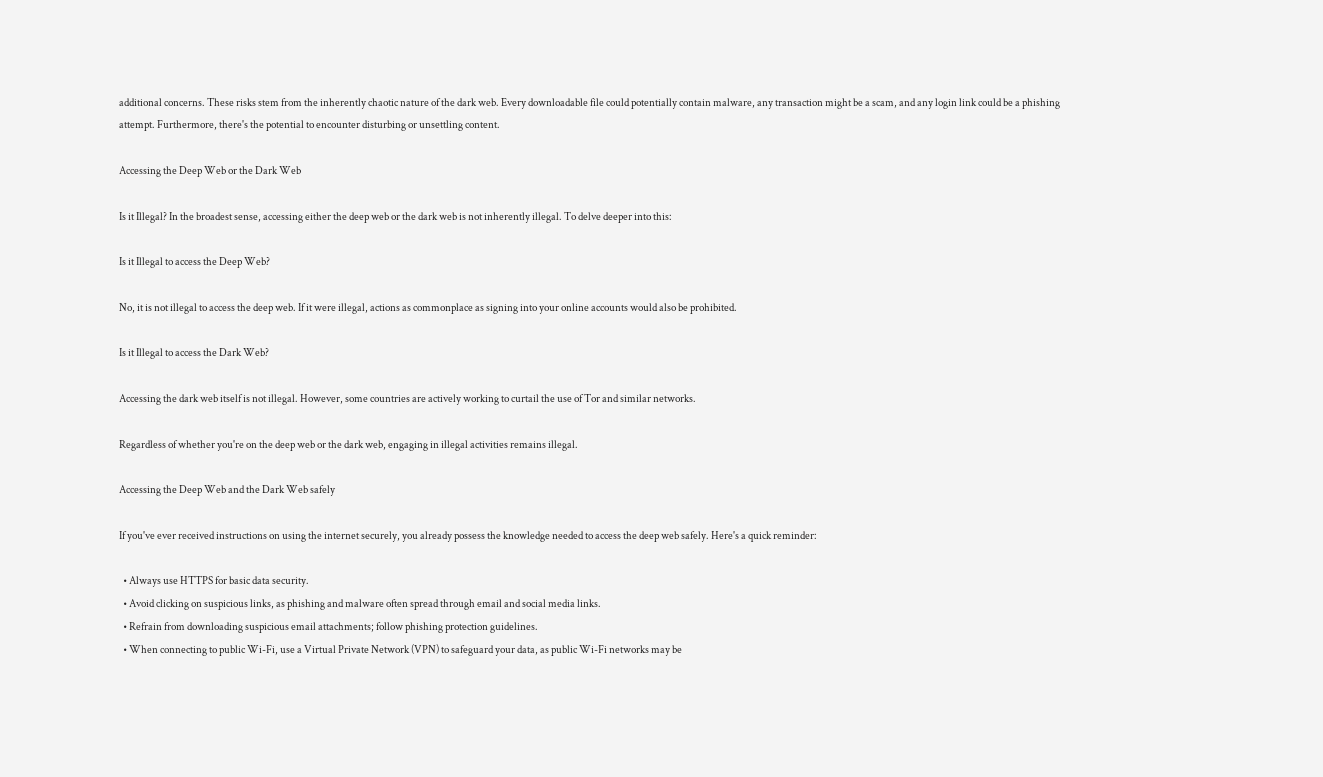additional concerns. These risks stem from the inherently chaotic nature of the dark web. Every downloadable file could potentially contain malware, any transaction might be a scam, and any login link could be a phishing attempt. Furthermore, there's the potential to encounter disturbing or unsettling content.

Accessing the Deep Web or the Dark Web

Is it Illegal? In the broadest sense, accessing either the deep web or the dark web is not inherently illegal. To delve deeper into this:

Is it Illegal to access the Deep Web?

No, it is not illegal to access the deep web. If it were illegal, actions as commonplace as signing into your online accounts would also be prohibited.

Is it Illegal to access the Dark Web?

Accessing the dark web itself is not illegal. However, some countries are actively working to curtail the use of Tor and similar networks.

Regardless of whether you're on the deep web or the dark web, engaging in illegal activities remains illegal.

Accessing the Deep Web and the Dark Web safely

If you've ever received instructions on using the internet securely, you already possess the knowledge needed to access the deep web safely. Here's a quick reminder:

  • Always use HTTPS for basic data security.
  • Avoid clicking on suspicious links, as phishing and malware often spread through email and social media links.
  • Refrain from downloading suspicious email attachments; follow phishing protection guidelines.
  • When connecting to public Wi-Fi, use a Virtual Private Network (VPN) to safeguard your data, as public Wi-Fi networks may be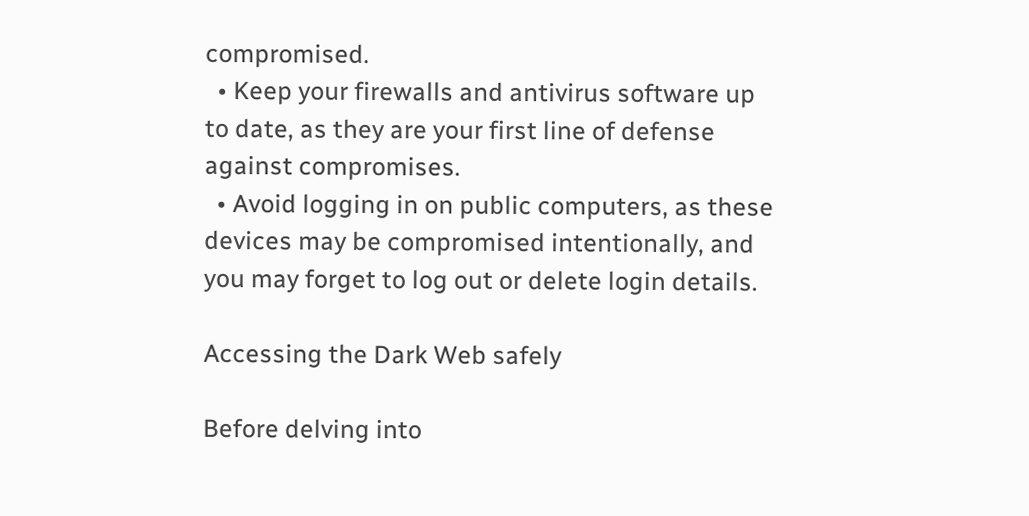compromised.
  • Keep your firewalls and antivirus software up to date, as they are your first line of defense against compromises.
  • Avoid logging in on public computers, as these devices may be compromised intentionally, and you may forget to log out or delete login details.

Accessing the Dark Web safely

Before delving into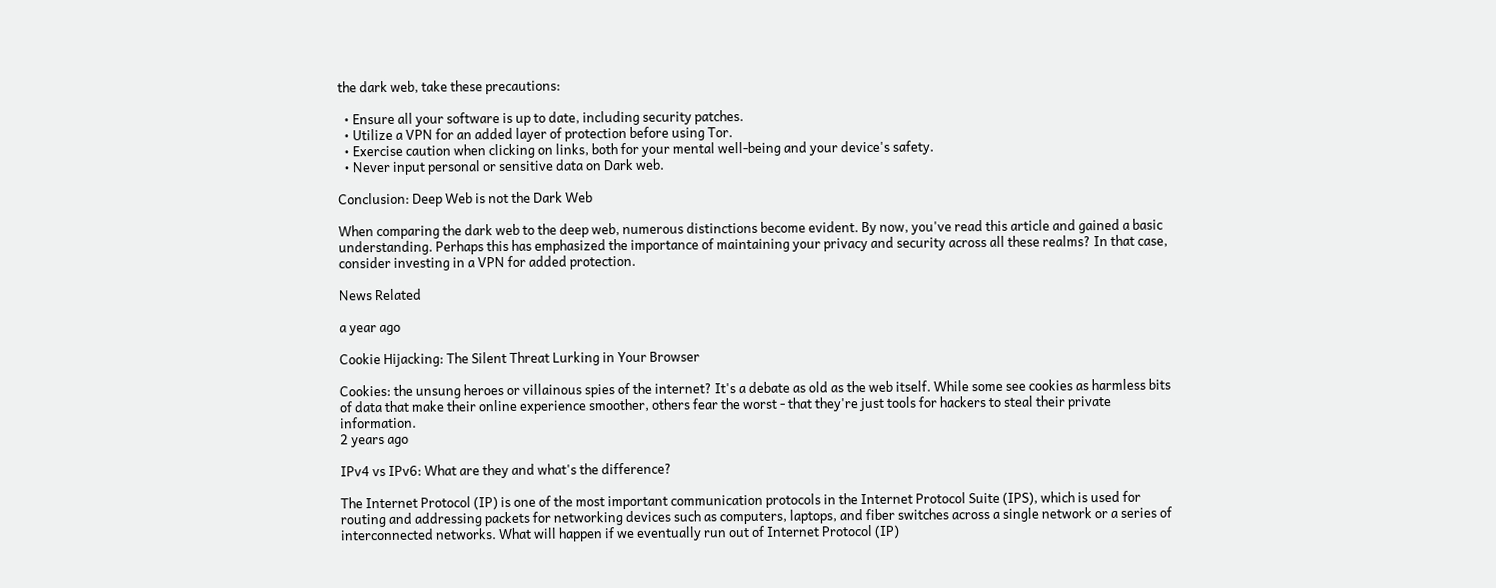the dark web, take these precautions:

  • Ensure all your software is up to date, including security patches.
  • Utilize a VPN for an added layer of protection before using Tor.
  • Exercise caution when clicking on links, both for your mental well-being and your device's safety.
  • Never input personal or sensitive data on Dark web.

Conclusion: Deep Web is not the Dark Web

When comparing the dark web to the deep web, numerous distinctions become evident. By now, you've read this article and gained a basic understanding. Perhaps this has emphasized the importance of maintaining your privacy and security across all these realms? In that case, consider investing in a VPN for added protection.

News Related

a year ago

Cookie Hijacking: The Silent Threat Lurking in Your Browser

Cookies: the unsung heroes or villainous spies of the internet? It's a debate as old as the web itself. While some see cookies as harmless bits of data that make their online experience smoother, others fear the worst - that they're just tools for hackers to steal their private information.
2 years ago

IPv4 vs IPv6: What are they and what's the difference?

The Internet Protocol (IP) is one of the most important communication protocols in the Internet Protocol Suite (IPS), which is used for routing and addressing packets for networking devices such as computers, laptops, and fiber switches across a single network or a series of interconnected networks. What will happen if we eventually run out of Internet Protocol (IP)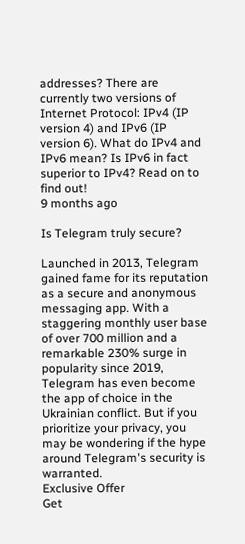addresses? There are currently two versions of Internet Protocol: IPv4 (IP version 4) and IPv6 (IP version 6). What do IPv4 and IPv6 mean? Is IPv6 in fact superior to IPv4? Read on to find out!
9 months ago

Is Telegram truly secure?

Launched in 2013, Telegram gained fame for its reputation as a secure and anonymous messaging app. With a staggering monthly user base of over 700 million and a remarkable 230% surge in popularity since 2019, Telegram has even become the app of choice in the Ukrainian conflict. But if you prioritize your privacy, you may be wondering if the hype around Telegram's security is warranted.
Exclusive Offer
Get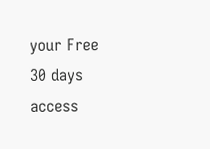your Free 30 days access